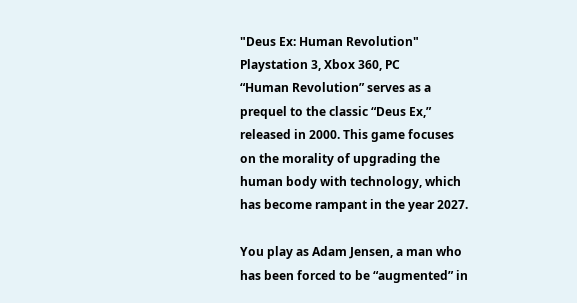"Deus Ex: Human Revolution"
Playstation 3, Xbox 360, PC
“Human Revolution” serves as a prequel to the classic “Deus Ex,” released in 2000. This game focuses on the morality of upgrading the human body with technology, which has become rampant in the year 2027.

You play as Adam Jensen, a man who has been forced to be “augmented” in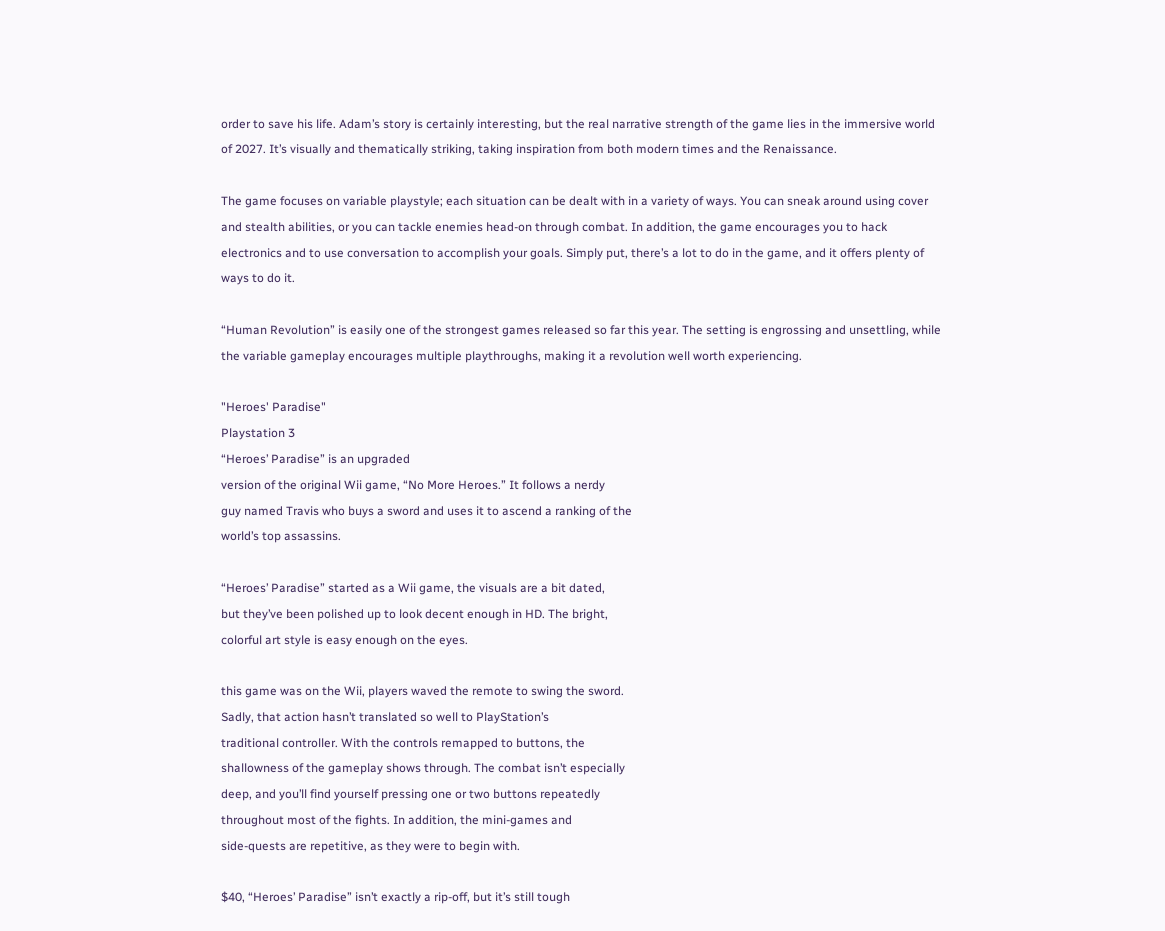order to save his life. Adam’s story is certainly interesting, but the real narrative strength of the game lies in the immersive world of 2027. It’s visually and thematically striking, taking inspiration from both modern times and the Renaissance.

The game focuses on variable playstyle; each situation can be dealt with in a variety of ways. You can sneak around using cover and stealth abilities, or you can tackle enemies head-on through combat. In addition, the game encourages you to hack electronics and to use conversation to accomplish your goals. Simply put, there’s a lot to do in the game, and it offers plenty of ways to do it.

“Human Revolution” is easily one of the strongest games released so far this year. The setting is engrossing and unsettling, while the variable gameplay encourages multiple playthroughs, making it a revolution well worth experiencing.

"Heroes' Paradise"
Playstation 3
“Heroes’ Paradise” is an upgraded
version of the original Wii game, “No More Heroes.” It follows a nerdy
guy named Travis who buys a sword and uses it to ascend a ranking of the
world’s top assassins.

“Heroes’ Paradise” started as a Wii game, the visuals are a bit dated,
but they’ve been polished up to look decent enough in HD. The bright,
colorful art style is easy enough on the eyes.

this game was on the Wii, players waved the remote to swing the sword.
Sadly, that action hasn’t translated so well to PlayStation’s
traditional controller. With the controls remapped to buttons, the
shallowness of the gameplay shows through. The combat isn’t especially
deep, and you’ll find yourself pressing one or two buttons repeatedly
throughout most of the fights. In addition, the mini-games and
side-quests are repetitive, as they were to begin with.

$40, “Heroes’ Paradise” isn’t exactly a rip-off, but it’s still tough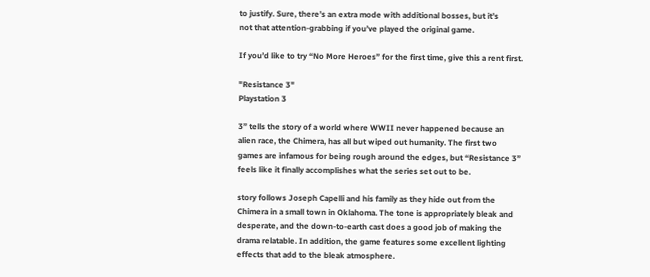to justify. Sure, there’s an extra mode with additional bosses, but it’s
not that attention-grabbing if you’ve played the original game.

If you’d like to try “No More Heroes” for the first time, give this a rent first.

"Resistance 3"
Playstation 3

3” tells the story of a world where WWII never happened because an
alien race, the Chimera, has all but wiped out humanity. The first two
games are infamous for being rough around the edges, but “Resistance 3”
feels like it finally accomplishes what the series set out to be.

story follows Joseph Capelli and his family as they hide out from the
Chimera in a small town in Oklahoma. The tone is appropriately bleak and
desperate, and the down-to-earth cast does a good job of making the
drama relatable. In addition, the game features some excellent lighting
effects that add to the bleak atmosphere.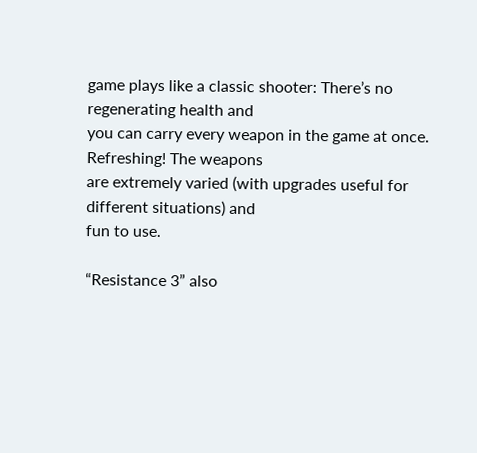game plays like a classic shooter: There’s no regenerating health and
you can carry every weapon in the game at once. Refreshing! The weapons
are extremely varied (with upgrades useful for different situations) and
fun to use.

“Resistance 3” also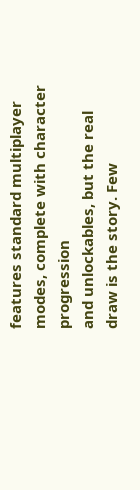features standard multiplayer modes, complete with character progression
and unlockables, but the real draw is the story. Few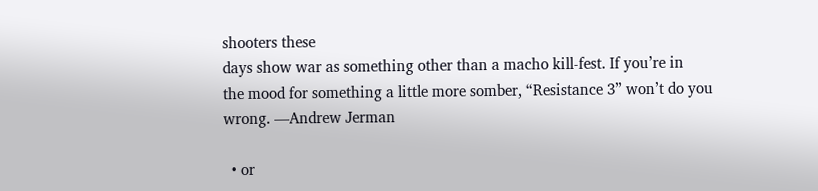shooters these
days show war as something other than a macho kill-fest. If you’re in
the mood for something a little more somber, “Resistance 3” won’t do you
wrong. —Andrew Jerman

  • or